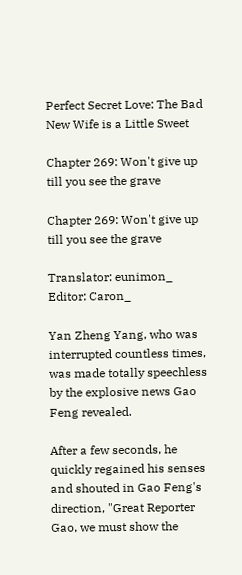Perfect Secret Love: The Bad New Wife is a Little Sweet

Chapter 269: Won't give up till you see the grave

Chapter 269: Won't give up till you see the grave

Translator: eunimon_ Editor: Caron_

Yan Zheng Yang, who was interrupted countless times, was made totally speechless by the explosive news Gao Feng revealed.

After a few seconds, he quickly regained his senses and shouted in Gao Feng's direction, "Great Reporter Gao, we must show the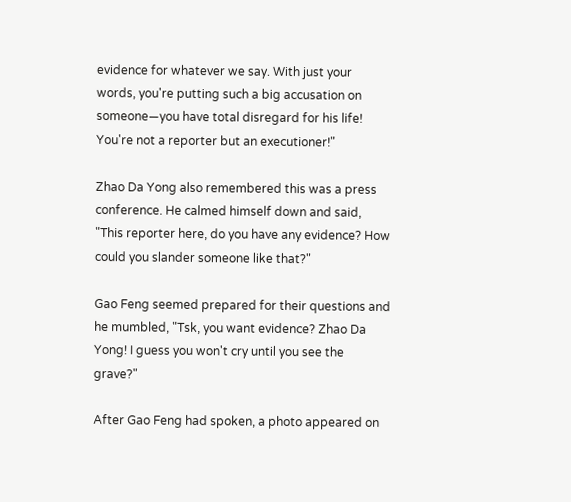evidence for whatever we say. With just your words, you're putting such a big accusation on someone—you have total disregard for his life! You're not a reporter but an executioner!"

Zhao Da Yong also remembered this was a press conference. He calmed himself down and said, "This reporter here, do you have any evidence? How could you slander someone like that?"

Gao Feng seemed prepared for their questions and he mumbled, "Tsk, you want evidence? Zhao Da Yong! I guess you won't cry until you see the grave?"

After Gao Feng had spoken, a photo appeared on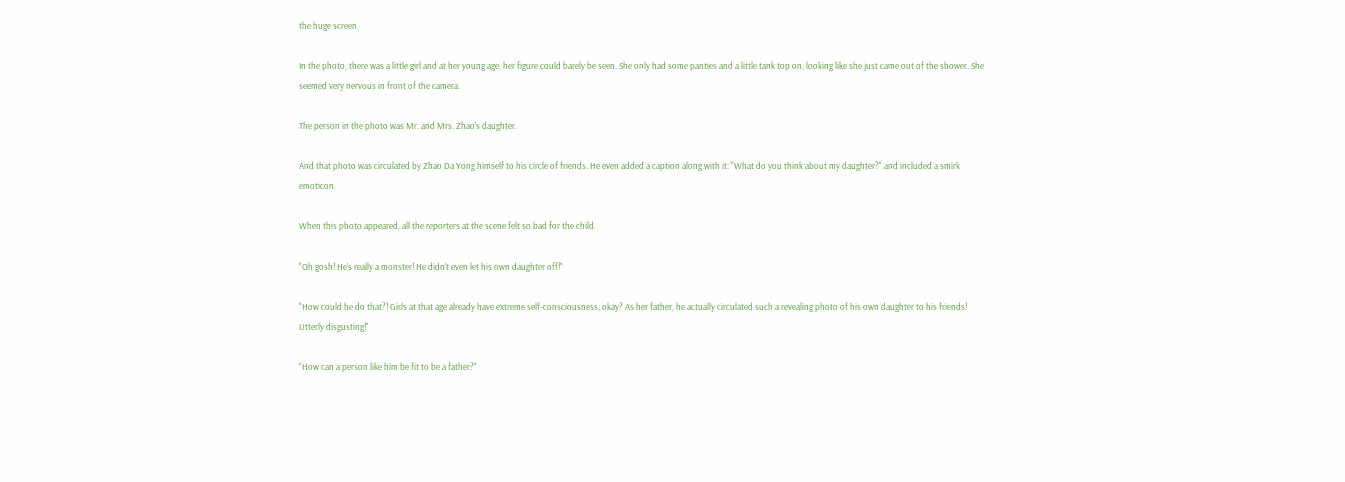the huge screen.

In the photo, there was a little girl and at her young age, her figure could barely be seen. She only had some panties and a little tank top on, looking like she just came out of the shower. She seemed very nervous in front of the camera.

The person in the photo was Mr. and Mrs. Zhao's daughter.

And that photo was circulated by Zhao Da Yong himself to his circle of friends. He even added a caption along with it: "What do you think about my daughter?" and included a smirk emoticon.

When this photo appeared, all the reporters at the scene felt so bad for the child.

"Oh gosh! He's really a monster! He didn't even let his own daughter off!"

"How could he do that?! Girls at that age already have extreme self-consciousness, okay? As her father, he actually circulated such a revealing photo of his own daughter to his friends! Utterly disgusting!"

"How can a person like him be fit to be a father?"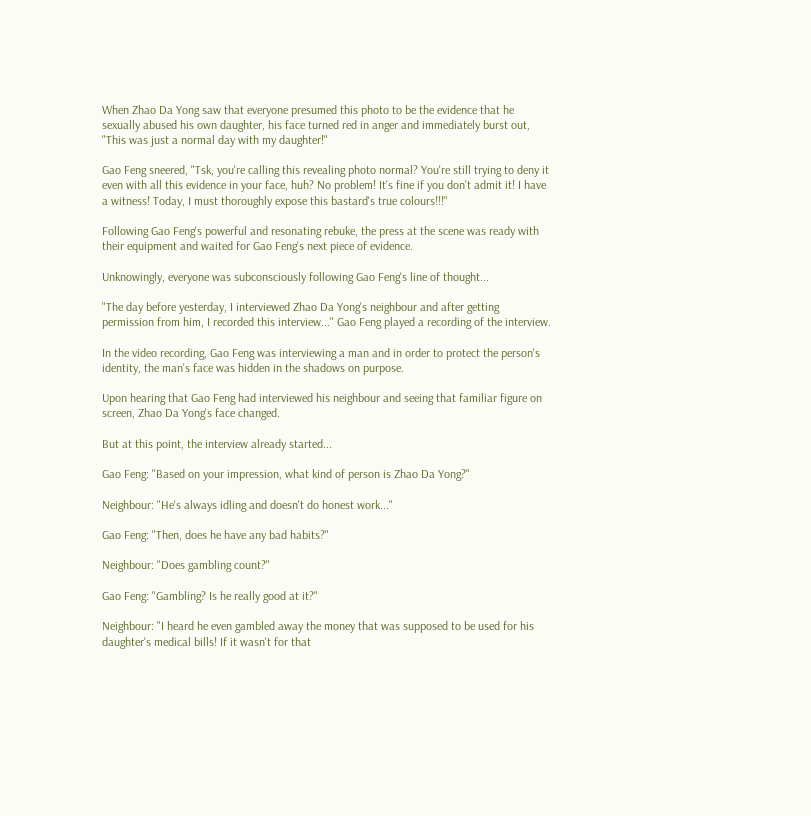When Zhao Da Yong saw that everyone presumed this photo to be the evidence that he sexually abused his own daughter, his face turned red in anger and immediately burst out, "This was just a normal day with my daughter!"

Gao Feng sneered, "Tsk, you're calling this revealing photo normal? You're still trying to deny it even with all this evidence in your face, huh? No problem! It's fine if you don't admit it! I have a witness! Today, I must thoroughly expose this bastard's true colours!!!"

Following Gao Feng's powerful and resonating rebuke, the press at the scene was ready with their equipment and waited for Gao Feng's next piece of evidence.

Unknowingly, everyone was subconsciously following Gao Feng's line of thought...

"The day before yesterday, I interviewed Zhao Da Yong's neighbour and after getting permission from him, I recorded this interview..." Gao Feng played a recording of the interview.

In the video recording, Gao Feng was interviewing a man and in order to protect the person's identity, the man's face was hidden in the shadows on purpose.

Upon hearing that Gao Feng had interviewed his neighbour and seeing that familiar figure on screen, Zhao Da Yong's face changed.

But at this point, the interview already started...

Gao Feng: "Based on your impression, what kind of person is Zhao Da Yong?"

Neighbour: "He's always idling and doesn't do honest work..."

Gao Feng: "Then, does he have any bad habits?"

Neighbour: "Does gambling count?"

Gao Feng: "Gambling? Is he really good at it?"

Neighbour: "I heard he even gambled away the money that was supposed to be used for his daughter's medical bills! If it wasn't for that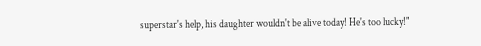superstar's help, his daughter wouldn't be alive today! He's too lucky!"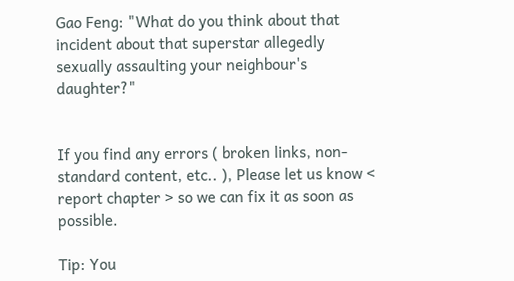Gao Feng: "What do you think about that incident about that superstar allegedly sexually assaulting your neighbour's daughter?"


If you find any errors ( broken links, non-standard content, etc.. ), Please let us know < report chapter > so we can fix it as soon as possible.

Tip: You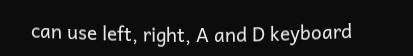can use left, right, A and D keyboard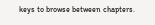keys to browse between chapters.